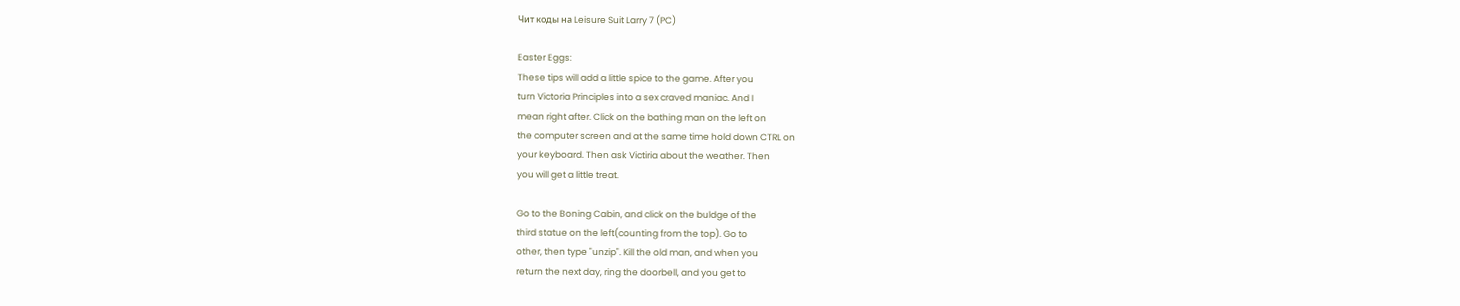Чит коды на Leisure Suit Larry 7 (PC)

Easter Eggs:
These tips will add a little spice to the game. After you
turn Victoria Principles into a sex craved maniac. And I
mean right after. Click on the bathing man on the left on
the computer screen and at the same time hold down CTRL on
your keyboard. Then ask Victiria about the weather. Then
you will get a little treat.

Go to the Boning Cabin, and click on the buldge of the
third statue on the left(counting from the top). Go to
other, then type "unzip". Kill the old man, and when you
return the next day, ring the doorbell, and you get to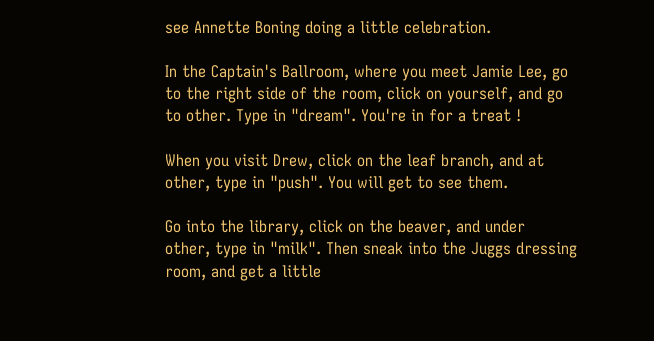see Annette Boning doing a little celebration.

In the Captain's Ballroom, where you meet Jamie Lee, go
to the right side of the room, click on yourself, and go
to other. Type in "dream". You're in for a treat !

When you visit Drew, click on the leaf branch, and at
other, type in "push". You will get to see them.

Go into the library, click on the beaver, and under
other, type in "milk". Then sneak into the Juggs dressing
room, and get a little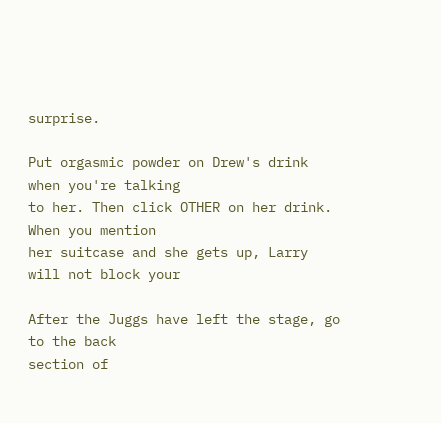surprise.

Put orgasmic powder on Drew's drink when you're talking
to her. Then click OTHER on her drink. When you mention
her suitcase and she gets up, Larry will not block your

After the Juggs have left the stage, go to the back
section of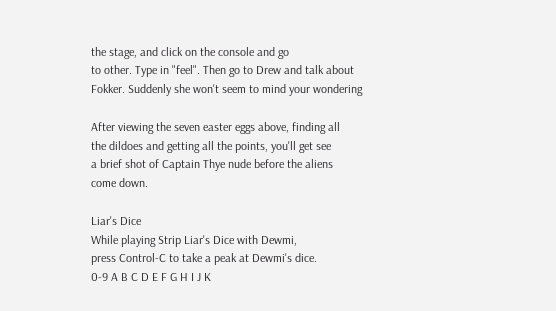the stage, and click on the console and go
to other. Type in "feel". Then go to Drew and talk about
Fokker. Suddenly she won't seem to mind your wondering

After viewing the seven easter eggs above, finding all
the dildoes and getting all the points, you'll get see
a brief shot of Captain Thye nude before the aliens
come down.

Liar's Dice
While playing Strip Liar's Dice with Dewmi,
press Control-C to take a peak at Dewmi's dice.
0-9 A B C D E F G H I J K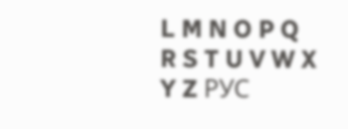L M N O P Q R S T U V W X Y Z РУС